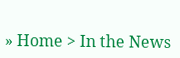» Home > In the News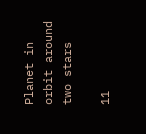Planet in orbit around two stars

11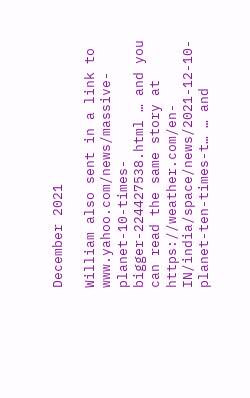December 2021

William also sent in a link to www.yahoo.com/news/massive-planet-10-times-bigger-224427538.html … and you can read the same story at https://weather.com/en-IN/india/space/news/2021-12-10-planet-ten-times-t… … and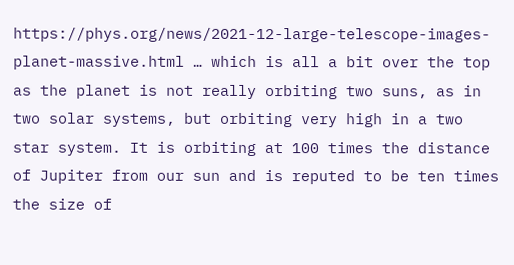https://phys.org/news/2021-12-large-telescope-images-planet-massive.html … which is all a bit over the top as the planet is not really orbiting two suns, as in two solar systems, but orbiting very high in a two star system. It is orbiting at 100 times the distance of Jupiter from our sun and is reputed to be ten times the size of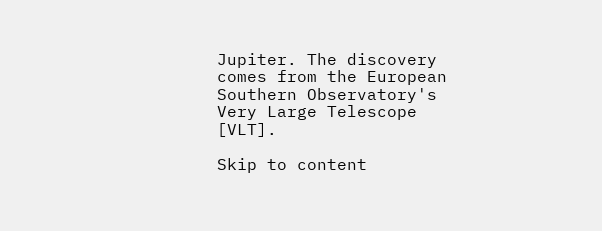Jupiter. The discovery comes from the European Southern Observatory's Very Large Telescope [VLT].

Skip to content